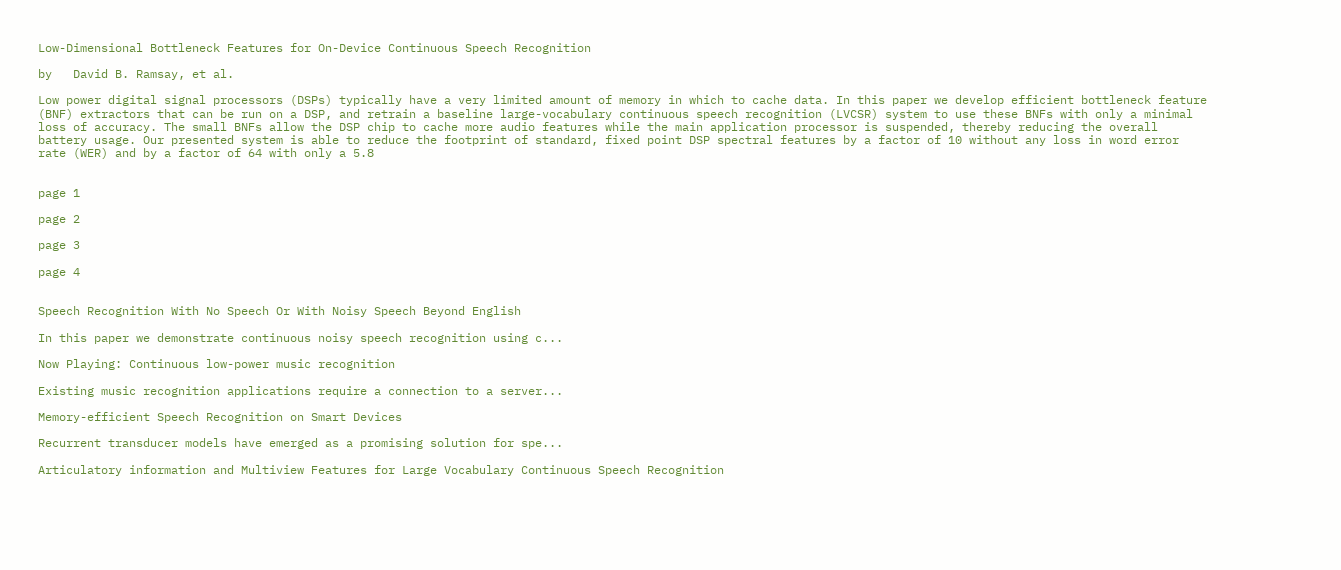Low-Dimensional Bottleneck Features for On-Device Continuous Speech Recognition

by   David B. Ramsay, et al.

Low power digital signal processors (DSPs) typically have a very limited amount of memory in which to cache data. In this paper we develop efficient bottleneck feature (BNF) extractors that can be run on a DSP, and retrain a baseline large-vocabulary continuous speech recognition (LVCSR) system to use these BNFs with only a minimal loss of accuracy. The small BNFs allow the DSP chip to cache more audio features while the main application processor is suspended, thereby reducing the overall battery usage. Our presented system is able to reduce the footprint of standard, fixed point DSP spectral features by a factor of 10 without any loss in word error rate (WER) and by a factor of 64 with only a 5.8


page 1

page 2

page 3

page 4


Speech Recognition With No Speech Or With Noisy Speech Beyond English

In this paper we demonstrate continuous noisy speech recognition using c...

Now Playing: Continuous low-power music recognition

Existing music recognition applications require a connection to a server...

Memory-efficient Speech Recognition on Smart Devices

Recurrent transducer models have emerged as a promising solution for spe...

Articulatory information and Multiview Features for Large Vocabulary Continuous Speech Recognition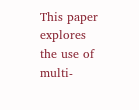This paper explores the use of multi-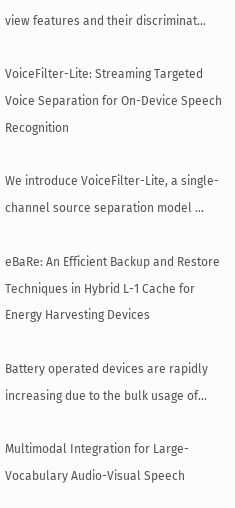view features and their discriminat...

VoiceFilter-Lite: Streaming Targeted Voice Separation for On-Device Speech Recognition

We introduce VoiceFilter-Lite, a single-channel source separation model ...

eBaRe: An Efficient Backup and Restore Techniques in Hybrid L-1 Cache for Energy Harvesting Devices

Battery operated devices are rapidly increasing due to the bulk usage of...

Multimodal Integration for Large-Vocabulary Audio-Visual Speech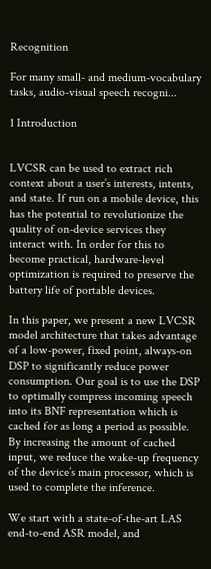Recognition

For many small- and medium-vocabulary tasks, audio-visual speech recogni...

1 Introduction


LVCSR can be used to extract rich context about a user’s interests, intents, and state. If run on a mobile device, this has the potential to revolutionize the quality of on-device services they interact with. In order for this to become practical, hardware-level optimization is required to preserve the battery life of portable devices.

In this paper, we present a new LVCSR model architecture that takes advantage of a low-power, fixed point, always-on DSP to significantly reduce power consumption. Our goal is to use the DSP to optimally compress incoming speech into its BNF representation which is cached for as long a period as possible. By increasing the amount of cached input, we reduce the wake-up frequency of the device’s main processor, which is used to complete the inference.

We start with a state-of-the-art LAS end-to-end ASR model, and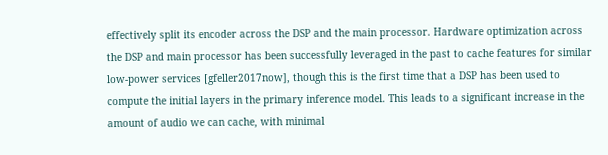effectively split its encoder across the DSP and the main processor. Hardware optimization across the DSP and main processor has been successfully leveraged in the past to cache features for similar low-power services [gfeller2017now], though this is the first time that a DSP has been used to compute the initial layers in the primary inference model. This leads to a significant increase in the amount of audio we can cache, with minimal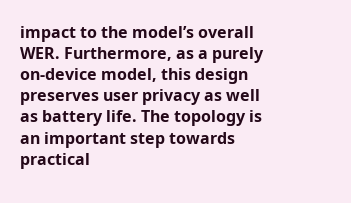impact to the model’s overall WER. Furthermore, as a purely on-device model, this design preserves user privacy as well as battery life. The topology is an important step towards practical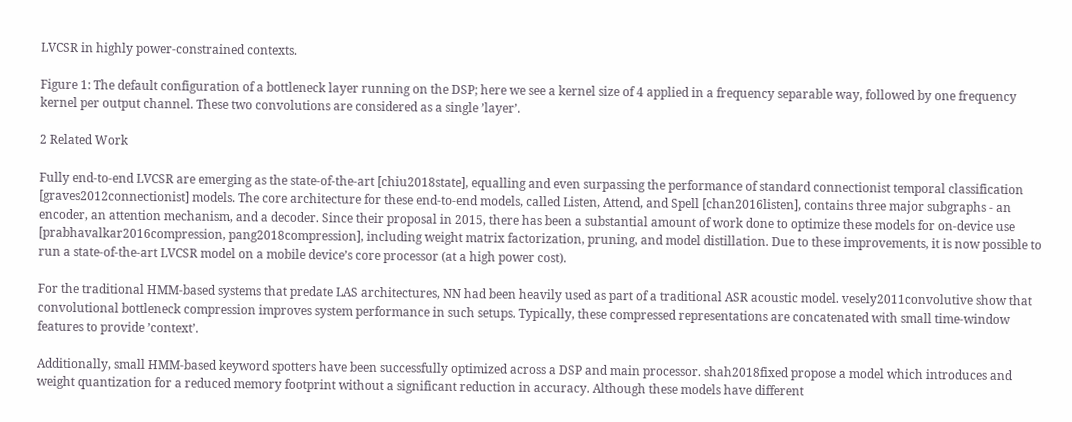LVCSR in highly power-constrained contexts.

Figure 1: The default configuration of a bottleneck layer running on the DSP; here we see a kernel size of 4 applied in a frequency separable way, followed by one frequency kernel per output channel. These two convolutions are considered as a single ’layer’.

2 Related Work

Fully end-to-end LVCSR are emerging as the state-of-the-art [chiu2018state], equalling and even surpassing the performance of standard connectionist temporal classification [graves2012connectionist] models. The core architecture for these end-to-end models, called Listen, Attend, and Spell [chan2016listen], contains three major subgraphs - an encoder, an attention mechanism, and a decoder. Since their proposal in 2015, there has been a substantial amount of work done to optimize these models for on-device use [prabhavalkar2016compression, pang2018compression], including weight matrix factorization, pruning, and model distillation. Due to these improvements, it is now possible to run a state-of-the-art LVCSR model on a mobile device’s core processor (at a high power cost).

For the traditional HMM-based systems that predate LAS architectures, NN had been heavily used as part of a traditional ASR acoustic model. vesely2011convolutive show that convolutional bottleneck compression improves system performance in such setups. Typically, these compressed representations are concatenated with small time-window features to provide ’context’.

Additionally, small HMM-based keyword spotters have been successfully optimized across a DSP and main processor. shah2018fixed propose a model which introduces and weight quantization for a reduced memory footprint without a significant reduction in accuracy. Although these models have different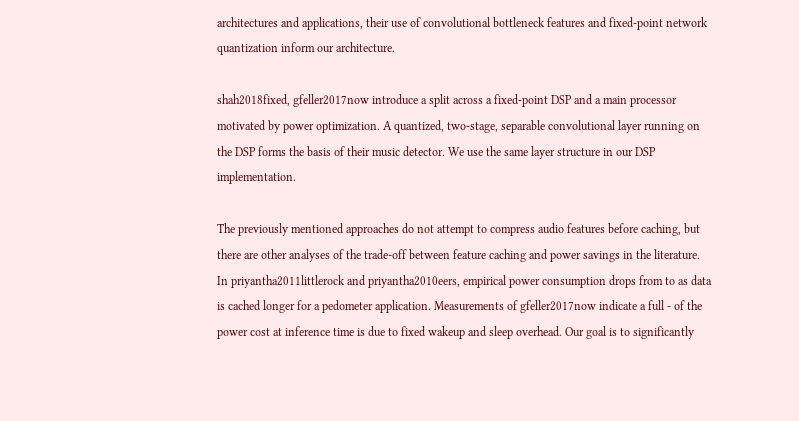architectures and applications, their use of convolutional bottleneck features and fixed-point network quantization inform our architecture.

shah2018fixed, gfeller2017now introduce a split across a fixed-point DSP and a main processor motivated by power optimization. A quantized, two-stage, separable convolutional layer running on the DSP forms the basis of their music detector. We use the same layer structure in our DSP implementation.

The previously mentioned approaches do not attempt to compress audio features before caching, but there are other analyses of the trade-off between feature caching and power savings in the literature. In priyantha2011littlerock and priyantha2010eers, empirical power consumption drops from to as data is cached longer for a pedometer application. Measurements of gfeller2017now indicate a full - of the power cost at inference time is due to fixed wakeup and sleep overhead. Our goal is to significantly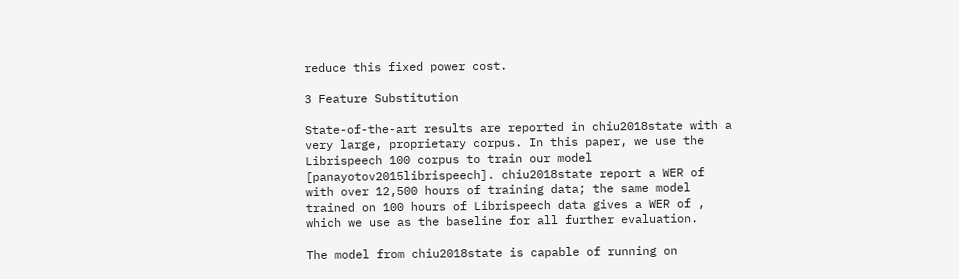reduce this fixed power cost.

3 Feature Substitution

State-of-the-art results are reported in chiu2018state with a very large, proprietary corpus. In this paper, we use the Librispeech 100 corpus to train our model [panayotov2015librispeech]. chiu2018state report a WER of with over 12,500 hours of training data; the same model trained on 100 hours of Librispeech data gives a WER of , which we use as the baseline for all further evaluation.

The model from chiu2018state is capable of running on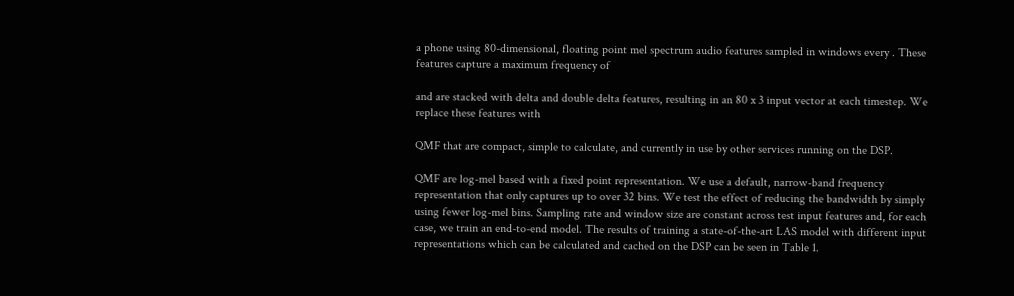a phone using 80-dimensional, floating point mel spectrum audio features sampled in windows every . These features capture a maximum frequency of

and are stacked with delta and double delta features, resulting in an 80 x 3 input vector at each timestep. We replace these features with

QMF that are compact, simple to calculate, and currently in use by other services running on the DSP.

QMF are log-mel based with a fixed point representation. We use a default, narrow-band frequency representation that only captures up to over 32 bins. We test the effect of reducing the bandwidth by simply using fewer log-mel bins. Sampling rate and window size are constant across test input features and, for each case, we train an end-to-end model. The results of training a state-of-the-art LAS model with different input representations which can be calculated and cached on the DSP can be seen in Table 1.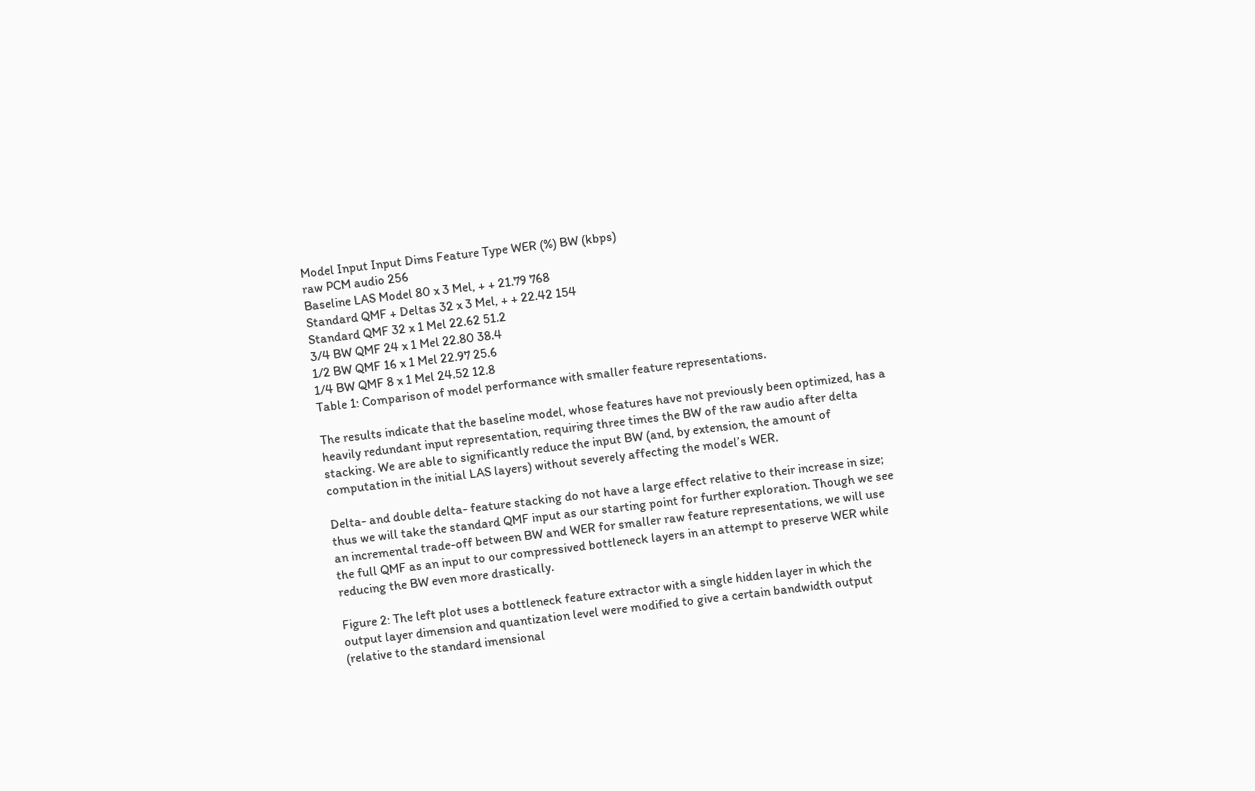Model Input Input Dims Feature Type WER (%) BW (kbps)
raw PCM audio 256
Baseline LAS Model 80 x 3 Mel, + + 21.79 768
Standard QMF + Deltas 32 x 3 Mel, + + 22.42 154
Standard QMF 32 x 1 Mel 22.62 51.2
3/4 BW QMF 24 x 1 Mel 22.80 38.4
1/2 BW QMF 16 x 1 Mel 22.97 25.6
1/4 BW QMF 8 x 1 Mel 24.52 12.8
Table 1: Comparison of model performance with smaller feature representations.

The results indicate that the baseline model, whose features have not previously been optimized, has a heavily redundant input representation, requiring three times the BW of the raw audio after delta stacking. We are able to significantly reduce the input BW (and, by extension, the amount of computation in the initial LAS layers) without severely affecting the model’s WER.

Delta- and double delta- feature stacking do not have a large effect relative to their increase in size; thus we will take the standard QMF input as our starting point for further exploration. Though we see an incremental trade-off between BW and WER for smaller raw feature representations, we will use the full QMF as an input to our compressived bottleneck layers in an attempt to preserve WER while reducing the BW even more drastically.

Figure 2: The left plot uses a bottleneck feature extractor with a single hidden layer in which the output layer dimension and quantization level were modified to give a certain bandwidth output (relative to the standard imensional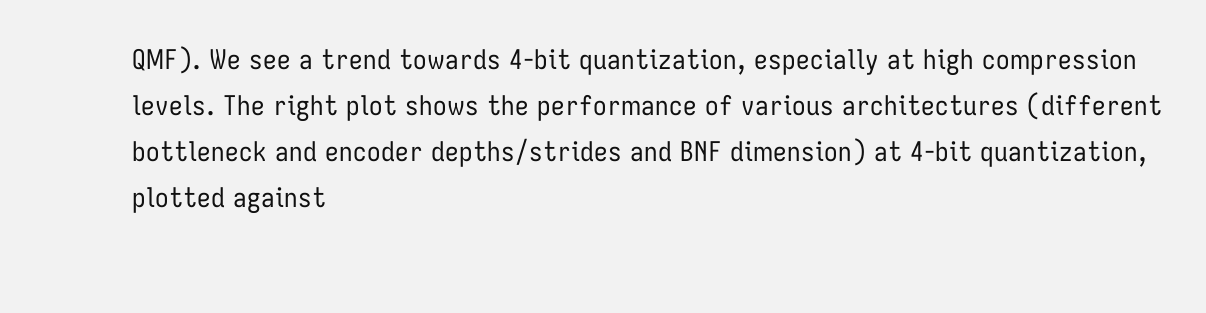QMF). We see a trend towards 4-bit quantization, especially at high compression levels. The right plot shows the performance of various architectures (different bottleneck and encoder depths/strides and BNF dimension) at 4-bit quantization, plotted against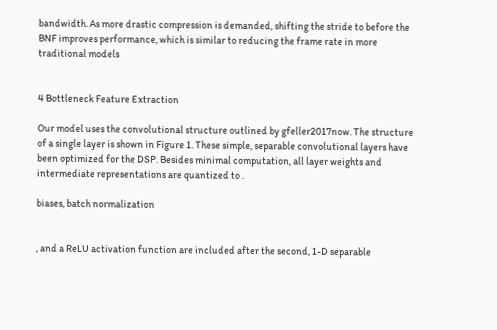bandwidth. As more drastic compression is demanded, shifting the stride to before the BNF improves performance, which is similar to reducing the frame rate in more traditional models


4 Bottleneck Feature Extraction

Our model uses the convolutional structure outlined by gfeller2017now. The structure of a single layer is shown in Figure 1. These simple, separable convolutional layers have been optimized for the DSP. Besides minimal computation, all layer weights and intermediate representations are quantized to .

biases, batch normalization


, and a ReLU activation function are included after the second, 1-D separable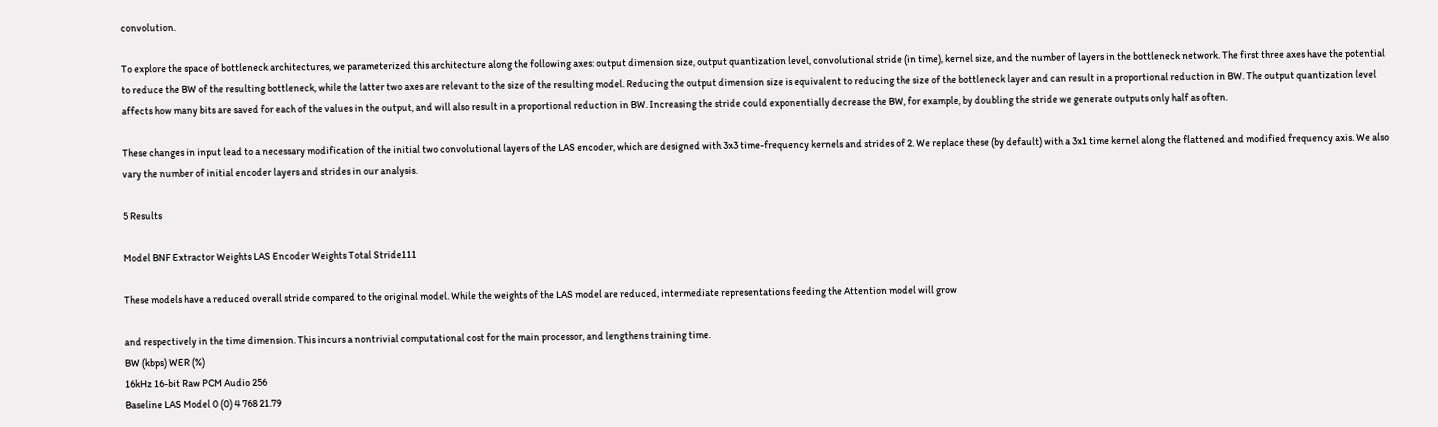convolution.

To explore the space of bottleneck architectures, we parameterized this architecture along the following axes: output dimension size, output quantization level, convolutional stride (in time), kernel size, and the number of layers in the bottleneck network. The first three axes have the potential to reduce the BW of the resulting bottleneck, while the latter two axes are relevant to the size of the resulting model. Reducing the output dimension size is equivalent to reducing the size of the bottleneck layer and can result in a proportional reduction in BW. The output quantization level affects how many bits are saved for each of the values in the output, and will also result in a proportional reduction in BW. Increasing the stride could exponentially decrease the BW, for example, by doubling the stride we generate outputs only half as often.

These changes in input lead to a necessary modification of the initial two convolutional layers of the LAS encoder, which are designed with 3x3 time-frequency kernels and strides of 2. We replace these (by default) with a 3x1 time kernel along the flattened and modified frequency axis. We also vary the number of initial encoder layers and strides in our analysis.

5 Results

Model BNF Extractor Weights LAS Encoder Weights Total Stride111

These models have a reduced overall stride compared to the original model. While the weights of the LAS model are reduced, intermediate representations feeding the Attention model will grow

and respectively in the time dimension. This incurs a nontrivial computational cost for the main processor, and lengthens training time.
BW (kbps) WER (%)
16kHz 16-bit Raw PCM Audio 256
Baseline LAS Model 0 (0) 4 768 21.79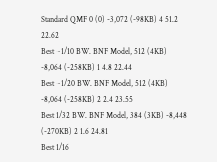Standard QMF 0 (0) -3,072 (-98KB) 4 51.2 22.62
Best ~1/10 BW. BNF Model, 512 (4KB) -8,064 (-258KB) 1 4.8 22.44
Best ~1/20 BW. BNF Model, 512 (4KB) -8,064 (-258KB) 2 2.4 23.55
Best 1/32 BW. BNF Model, 384 (3KB) -8,448 (-270KB) 2 1.6 24.81
Best 1/16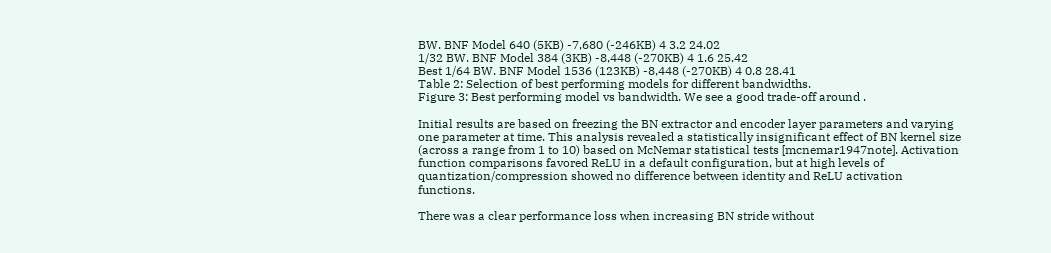BW. BNF Model 640 (5KB) -7,680 (-246KB) 4 3.2 24.02
1/32 BW. BNF Model 384 (3KB) -8,448 (-270KB) 4 1.6 25.42
Best 1/64 BW. BNF Model 1536 (123KB) -8,448 (-270KB) 4 0.8 28.41
Table 2: Selection of best performing models for different bandwidths.
Figure 3: Best performing model vs bandwidth. We see a good trade-off around .

Initial results are based on freezing the BN extractor and encoder layer parameters and varying one parameter at time. This analysis revealed a statistically insignificant effect of BN kernel size (across a range from 1 to 10) based on McNemar statistical tests [mcnemar1947note]. Activation function comparisons favored ReLU in a default configuration, but at high levels of quantization/compression showed no difference between identity and ReLU activation functions.

There was a clear performance loss when increasing BN stride without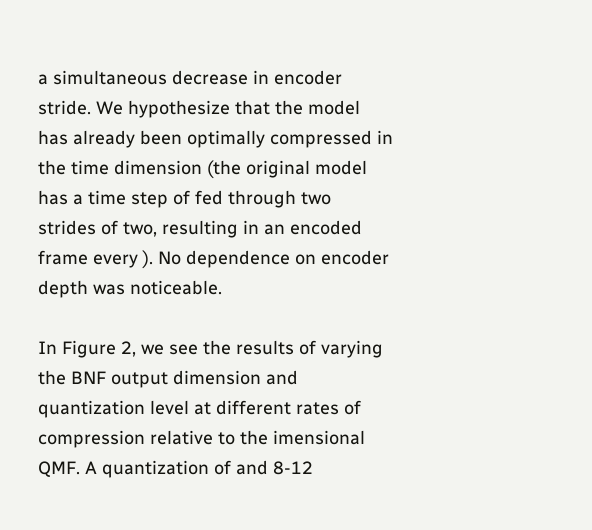a simultaneous decrease in encoder stride. We hypothesize that the model has already been optimally compressed in the time dimension (the original model has a time step of fed through two strides of two, resulting in an encoded frame every ). No dependence on encoder depth was noticeable.

In Figure 2, we see the results of varying the BNF output dimension and quantization level at different rates of compression relative to the imensional QMF. A quantization of and 8-12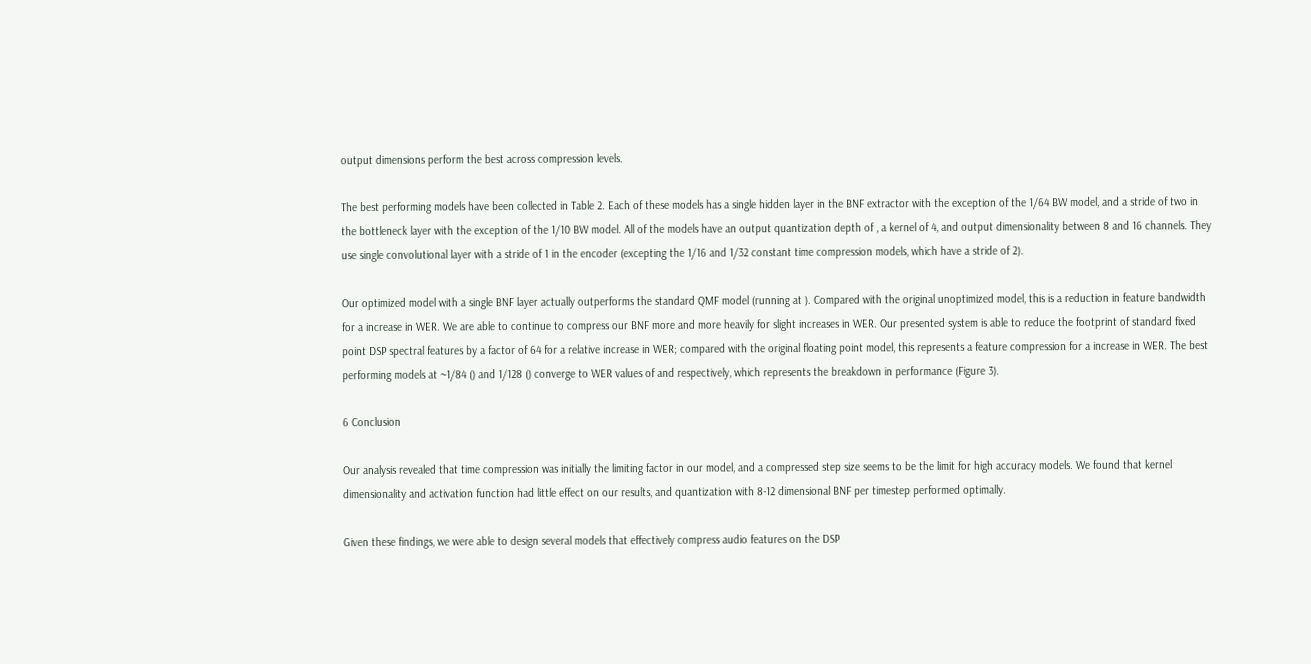output dimensions perform the best across compression levels.

The best performing models have been collected in Table 2. Each of these models has a single hidden layer in the BNF extractor with the exception of the 1/64 BW model, and a stride of two in the bottleneck layer with the exception of the 1/10 BW model. All of the models have an output quantization depth of , a kernel of 4, and output dimensionality between 8 and 16 channels. They use single convolutional layer with a stride of 1 in the encoder (excepting the 1/16 and 1/32 constant time compression models, which have a stride of 2).

Our optimized model with a single BNF layer actually outperforms the standard QMF model (running at ). Compared with the original unoptimized model, this is a reduction in feature bandwidth for a increase in WER. We are able to continue to compress our BNF more and more heavily for slight increases in WER. Our presented system is able to reduce the footprint of standard fixed point DSP spectral features by a factor of 64 for a relative increase in WER; compared with the original floating point model, this represents a feature compression for a increase in WER. The best performing models at ~1/84 () and 1/128 () converge to WER values of and respectively, which represents the breakdown in performance (Figure 3).

6 Conclusion

Our analysis revealed that time compression was initially the limiting factor in our model, and a compressed step size seems to be the limit for high accuracy models. We found that kernel dimensionality and activation function had little effect on our results, and quantization with 8-12 dimensional BNF per timestep performed optimally.

Given these findings, we were able to design several models that effectively compress audio features on the DSP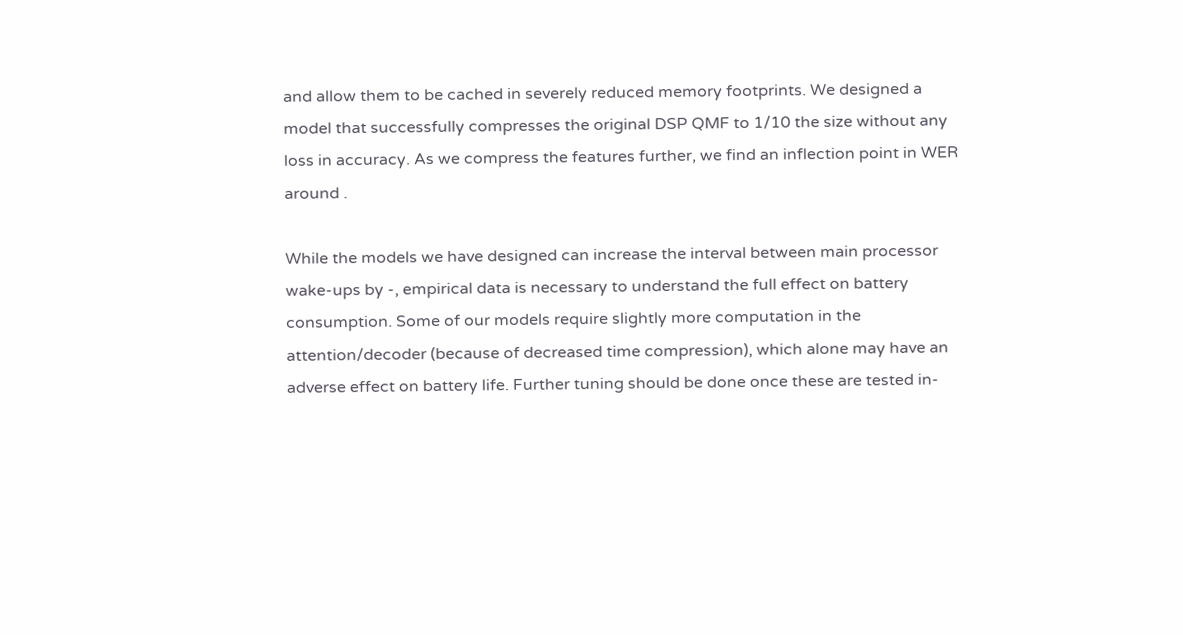and allow them to be cached in severely reduced memory footprints. We designed a model that successfully compresses the original DSP QMF to 1/10 the size without any loss in accuracy. As we compress the features further, we find an inflection point in WER around .

While the models we have designed can increase the interval between main processor wake-ups by -, empirical data is necessary to understand the full effect on battery consumption. Some of our models require slightly more computation in the attention/decoder (because of decreased time compression), which alone may have an adverse effect on battery life. Further tuning should be done once these are tested in-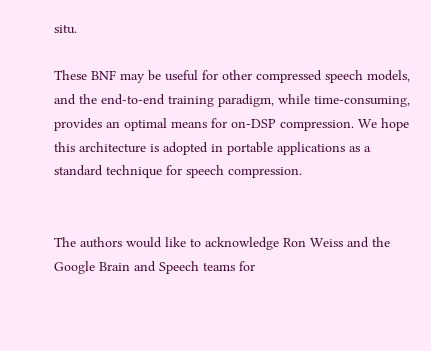situ.

These BNF may be useful for other compressed speech models, and the end-to-end training paradigm, while time-consuming, provides an optimal means for on-DSP compression. We hope this architecture is adopted in portable applications as a standard technique for speech compression.


The authors would like to acknowledge Ron Weiss and the Google Brain and Speech teams for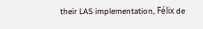their LAS implementation, Félix de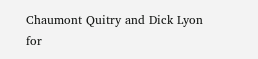Chaumont Quitry and Dick Lyon for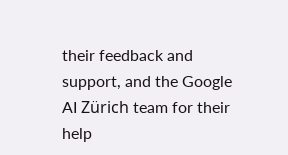their feedback and support, and the Google AI Zürich team for their help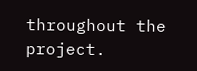throughout the project.